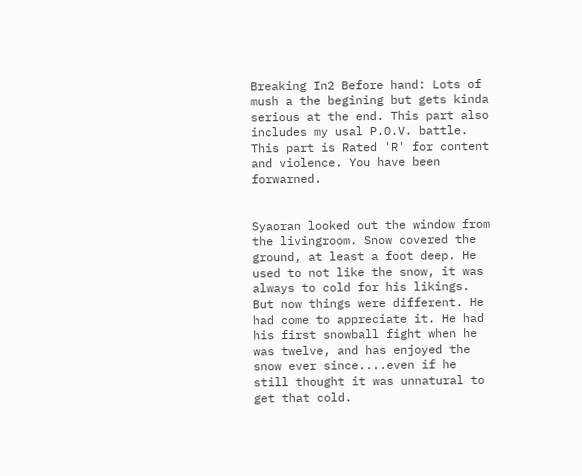Breaking In2 Before hand: Lots of mush a the begining but gets kinda serious at the end. This part also includes my usal P.O.V. battle. This part is Rated 'R' for content and violence. You have been forwarned.


Syaoran looked out the window from the livingroom. Snow covered the ground, at least a foot deep. He used to not like the snow, it was always to cold for his likings. But now things were different. He had come to appreciate it. He had his first snowball fight when he was twelve, and has enjoyed the snow ever since....even if he still thought it was unnatural to get that cold.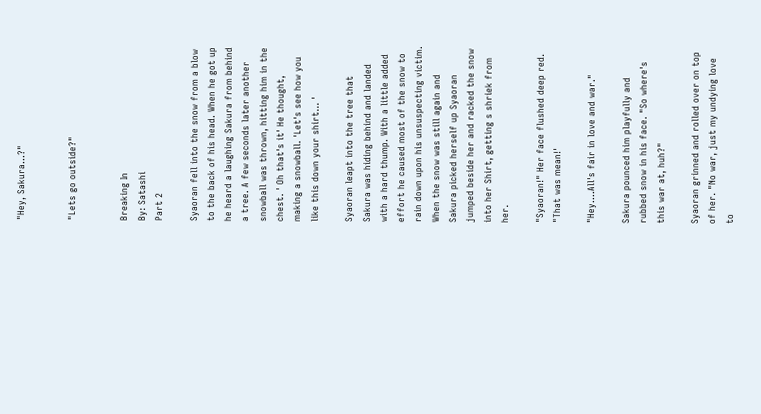"Hey, Sakura...?"


"Lets go outside?"


Breaking In
By: Satashi
Part 2

Syaoran fell into the snow from a blow to the back of his head. When he got up he heard a laughing Sakura from behind a tree. A few seconds later another snowball was thrown, hitting him in the chest. ' Oh that's it' He thought, making a snowball. 'Let's see how you like this down your shirt... '

Syaoran leapt into the tree that Sakura was hiding behind and landed with a hard thump. With a little added effort he caused most of the snow to rain down upon his unsuspecting victim. When the snow was still again and Sakura picked herself up Syaoran jumped beside her and racked the snow into her Shirt, getting s shriek from her.

"Syaoran!" Her face flushed deep red. "That was mean!'

"Hey....All's fair in love and war."

Sakura pounced him playfully and rubbed snow in his face. "So where's this war at, huh?"

Syaoran grinned and rolled over on top of her. "No war, just my undying love to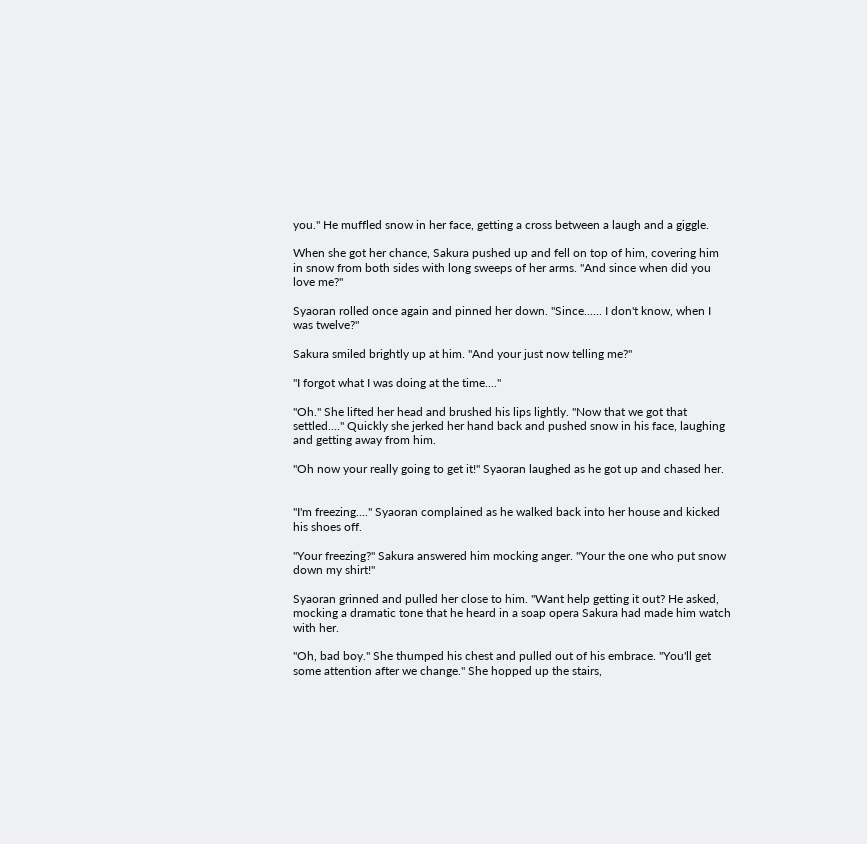you." He muffled snow in her face, getting a cross between a laugh and a giggle.

When she got her chance, Sakura pushed up and fell on top of him, covering him in snow from both sides with long sweeps of her arms. "And since when did you love me?"

Syaoran rolled once again and pinned her down. "Since...... I don't know, when I was twelve?"

Sakura smiled brightly up at him. "And your just now telling me?"

"I forgot what I was doing at the time...."

"Oh." She lifted her head and brushed his lips lightly. "Now that we got that settled...." Quickly she jerked her hand back and pushed snow in his face, laughing and getting away from him.

"Oh now your really going to get it!" Syaoran laughed as he got up and chased her.


"I'm freezing...." Syaoran complained as he walked back into her house and kicked his shoes off.

"Your freezing?" Sakura answered him mocking anger. "Your the one who put snow down my shirt!"

Syaoran grinned and pulled her close to him. "Want help getting it out? He asked, mocking a dramatic tone that he heard in a soap opera Sakura had made him watch with her.

"Oh, bad boy." She thumped his chest and pulled out of his embrace. "You'll get some attention after we change." She hopped up the stairs,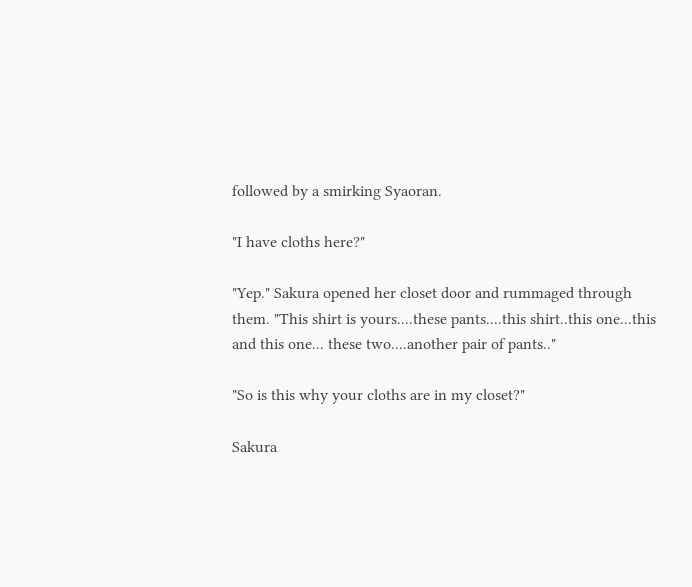followed by a smirking Syaoran.

"I have cloths here?"

"Yep." Sakura opened her closet door and rummaged through them. "This shirt is yours....these pants....this shirt..this one...this and this one... these two....another pair of pants.."

"So is this why your cloths are in my closet?"

Sakura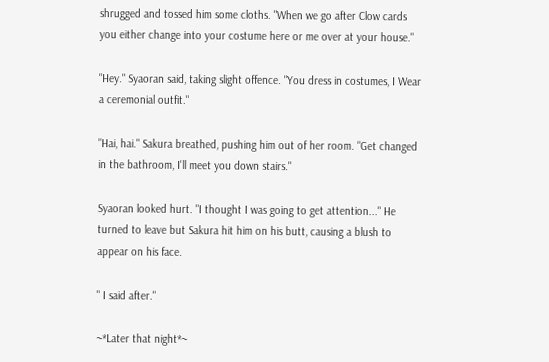shrugged and tossed him some cloths. "When we go after Clow cards you either change into your costume here or me over at your house."

"Hey." Syaoran said, taking slight offence. "You dress in costumes, I Wear a ceremonial outfit."

"Hai, hai." Sakura breathed, pushing him out of her room. "Get changed in the bathroom, I'll meet you down stairs."

Syaoran looked hurt. "I thought I was going to get attention..." He turned to leave but Sakura hit him on his butt, causing a blush to appear on his face.

" I said after."

~*Later that night*~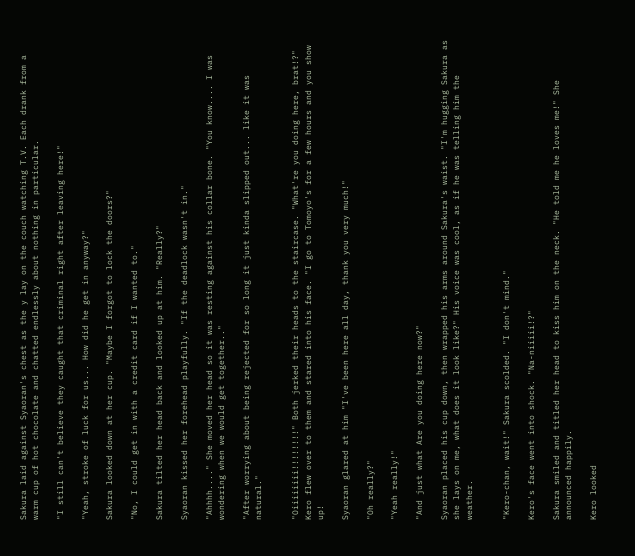Sakura laid against Syaoran's chest as the y lay on the couch watching T.V. Each drank from a warm cup of hot chocolate and chatted endlessly about nothing in particular.

"I still can't believe they caught that criminal right after leaving here!"

"Yeah, stroke of luck for us... How did he get in anyway?"

Sakura looked down at her cup. "Maybe I forgot to lock the doors?"

"No, I could get in with a credit card if I wanted to."

Sakura tilted her head back and looked up at him. "Really?"

Syaoran kissed her forehead playfully. "If the deadlock wasn't in."

"Ahhhh...." She moved her head so it was resting against his collar bone. "You know.... I was wondering when we would get together.."

"After worrying about being rejected for so long it just kinda slipped out... like it was natural."


"Oiiiiiiii!!!!!!!!" Both jerked their heads to the staircase. "What're you doing here, brat!?" Kero flew over to them and stared into his face. "I go to Tomoyo's for a few hours and you show up!

Syaoran glared at him "I've been here all day, thank you very much!"

"Oh really?"

"Yeah really!"

"And just what Are you doing here now?"

Syaoran placed his cup down, then wrapped his arms around Sakura's waist. "I'm hugging Sakura as she lays on me, what does it look like?" His voice was cool, as if he was telling him the weather.


"Kero-chan, wait!" Sakura scolded. "I don't mind."

Kero's face went into shock. "Na-niiiii!?"

Sakura smiled and titled her head to kiss him on the neck. "He told me he loves me!" She announced happily.

Kero looked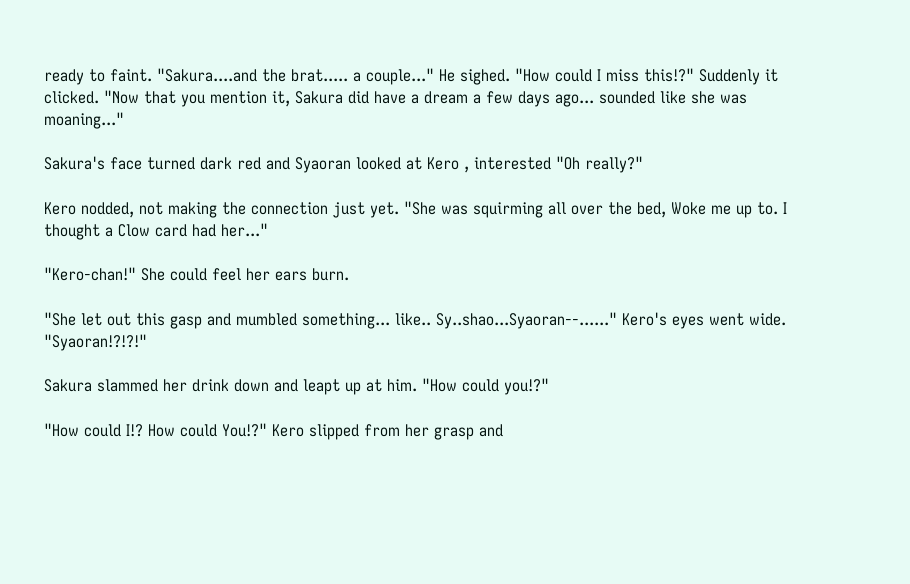ready to faint. "Sakura....and the brat..... a couple..." He sighed. "How could I miss this!?" Suddenly it clicked. "Now that you mention it, Sakura did have a dream a few days ago... sounded like she was moaning..."

Sakura's face turned dark red and Syaoran looked at Kero , interested "Oh really?"

Kero nodded, not making the connection just yet. "She was squirming all over the bed, Woke me up to. I thought a Clow card had her..."

"Kero-chan!" She could feel her ears burn.

"She let out this gasp and mumbled something... like.. Sy..shao...Syaoran--......" Kero's eyes went wide. "Syaoran!?!?!"

Sakura slammed her drink down and leapt up at him. "How could you!?"

"How could I!? How could You!?" Kero slipped from her grasp and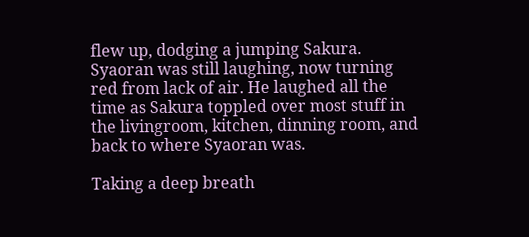flew up, dodging a jumping Sakura. Syaoran was still laughing, now turning red from lack of air. He laughed all the time as Sakura toppled over most stuff in the livingroom, kitchen, dinning room, and back to where Syaoran was.

Taking a deep breath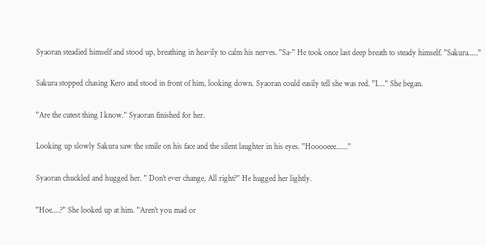Syaoran steadied himself and stood up, breathing in heavily to calm his nerves. "Sa-" He took once last deep breath to steady himself. "Sakura....."

Sakura stopped chasing Kero and stood in front of him, looking down. Syaoran could easily tell she was red. "I...." She began.

"Are the cutest thing I know." Syaoran finished for her.

Looking up slowly Sakura saw the smile on his face and the silent laughter in his eyes. "Hooooeee......"

Syaoran chuckled and hugged her. " Don't ever change, All right?" He hugged her lightly.

"Hoe....?" She looked up at him. "Aren't you mad or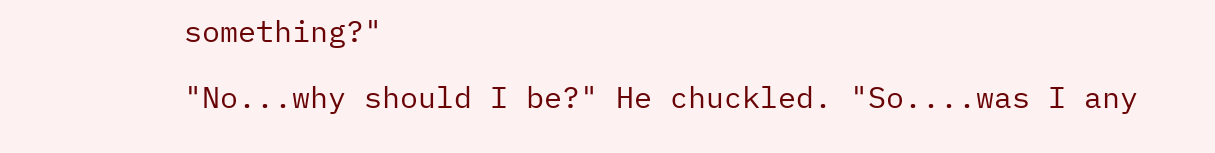something?"

"No...why should I be?" He chuckled. "So....was I any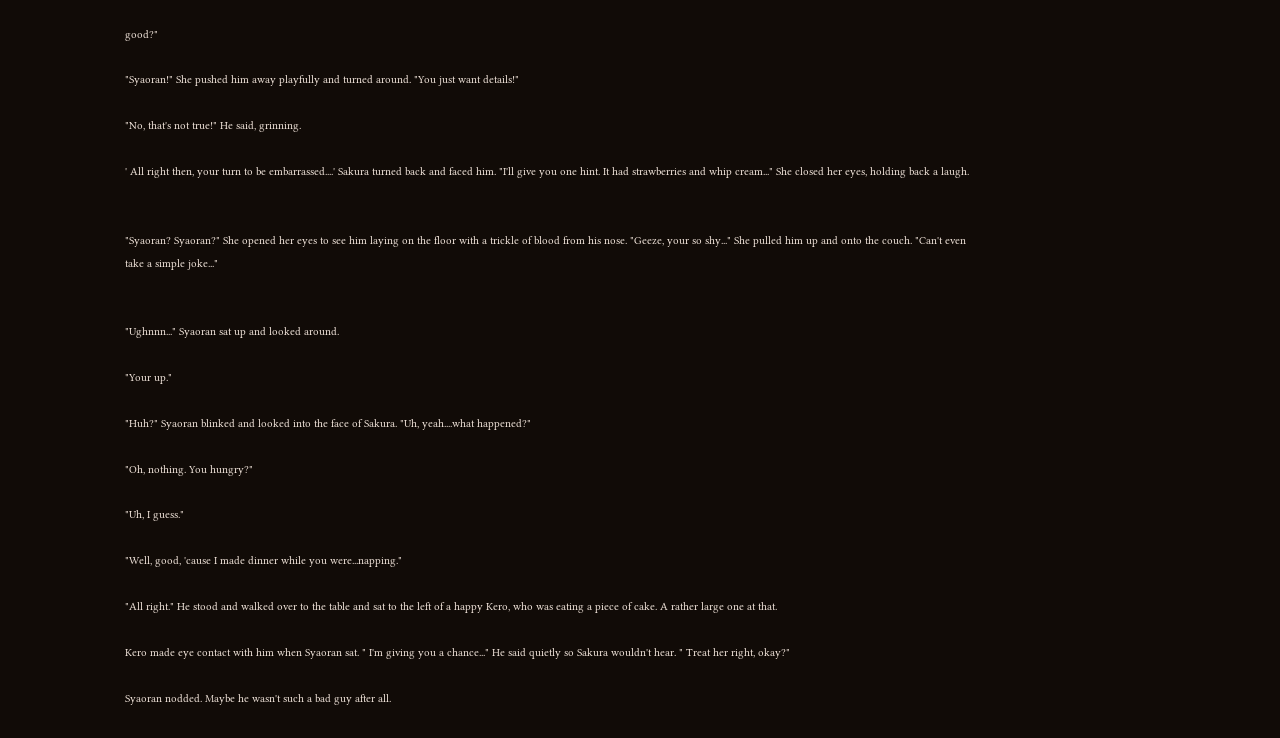good?"

"Syaoran!" She pushed him away playfully and turned around. "You just want details!"

"No, that's not true!" He said, grinning.

' All right then, your turn to be embarrassed....' Sakura turned back and faced him. "I'll give you one hint. It had strawberries and whip cream..." She closed her eyes, holding back a laugh.


"Syaoran? Syaoran?" She opened her eyes to see him laying on the floor with a trickle of blood from his nose. "Geeze, your so shy..." She pulled him up and onto the couch. "Can't even take a simple joke..."


"Ughnnn..." Syaoran sat up and looked around.

"Your up."

"Huh?" Syaoran blinked and looked into the face of Sakura. "Uh, yeah....what happened?"

"Oh, nothing. You hungry?"

"Uh, I guess."

"Well, good, 'cause I made dinner while you were...napping."

"All right." He stood and walked over to the table and sat to the left of a happy Kero, who was eating a piece of cake. A rather large one at that.

Kero made eye contact with him when Syaoran sat. " I'm giving you a chance..." He said quietly so Sakura wouldn't hear. " Treat her right, okay?"

Syaoran nodded. Maybe he wasn't such a bad guy after all.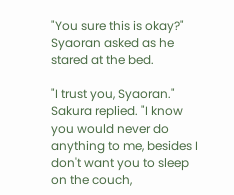"You sure this is okay?" Syaoran asked as he stared at the bed.

"I trust you, Syaoran." Sakura replied. "I know you would never do anything to me, besides I don't want you to sleep on the couch,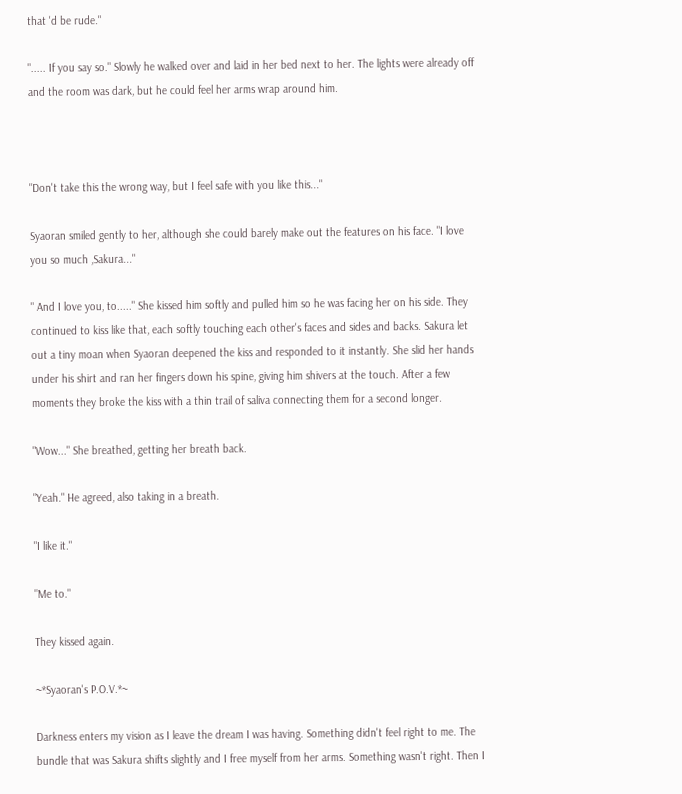that 'd be rude."

"..... If you say so." Slowly he walked over and laid in her bed next to her. The lights were already off and the room was dark, but he could feel her arms wrap around him.



"Don't take this the wrong way, but I feel safe with you like this..."

Syaoran smiled gently to her, although she could barely make out the features on his face. "I love you so much ,Sakura..."

" And I love you, to....." She kissed him softly and pulled him so he was facing her on his side. They continued to kiss like that, each softly touching each other's faces and sides and backs. Sakura let out a tiny moan when Syaoran deepened the kiss and responded to it instantly. She slid her hands under his shirt and ran her fingers down his spine, giving him shivers at the touch. After a few moments they broke the kiss with a thin trail of saliva connecting them for a second longer.

"Wow..." She breathed, getting her breath back.

"Yeah." He agreed, also taking in a breath.

"I like it."

"Me to."

They kissed again.

~*Syaoran's P.O.V.*~

Darkness enters my vision as I leave the dream I was having. Something didn't feel right to me. The bundle that was Sakura shifts slightly and I free myself from her arms. Something wasn't right. Then I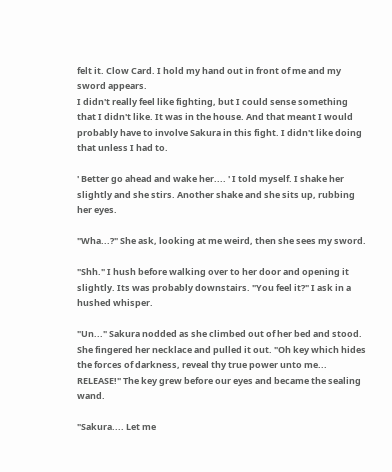felt it. Clow Card. I hold my hand out in front of me and my sword appears.
I didn't really feel like fighting, but I could sense something that I didn't like. It was in the house. And that meant I would probably have to involve Sakura in this fight. I didn't like doing that unless I had to.

' Better go ahead and wake her.... ' I told myself. I shake her slightly and she stirs. Another shake and she sits up, rubbing her eyes.

"Wha...?" She ask, looking at me weird, then she sees my sword.

"Shh." I hush before walking over to her door and opening it slightly. Its was probably downstairs. "You feel it?" I ask in a hushed whisper.

"Un..." Sakura nodded as she climbed out of her bed and stood. She fingered her necklace and pulled it out. "Oh key which hides the forces of darkness, reveal thy true power unto me... RELEASE!" The key grew before our eyes and became the sealing wand.

"Sakura.... Let me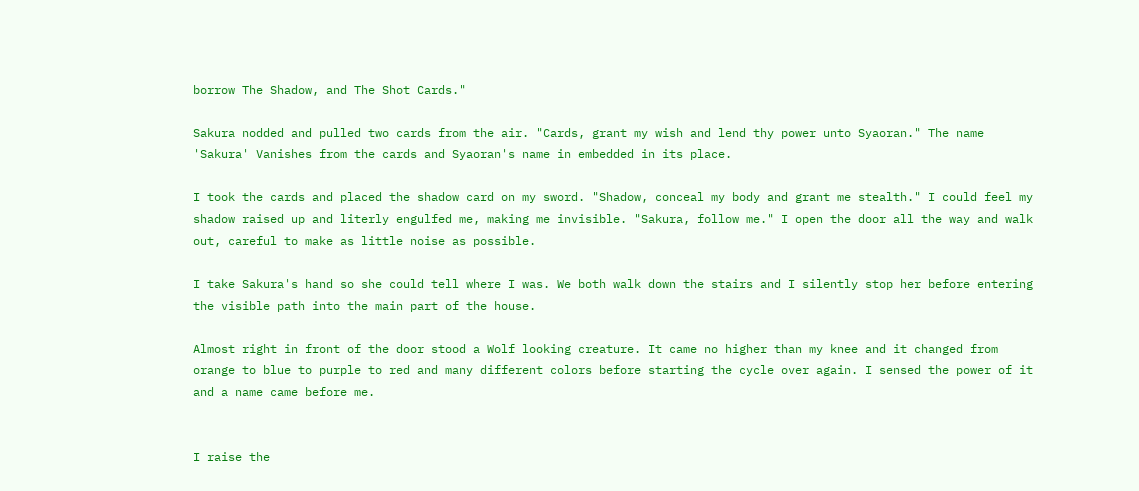borrow The Shadow, and The Shot Cards."

Sakura nodded and pulled two cards from the air. "Cards, grant my wish and lend thy power unto Syaoran." The name 'Sakura' Vanishes from the cards and Syaoran's name in embedded in its place.

I took the cards and placed the shadow card on my sword. "Shadow, conceal my body and grant me stealth." I could feel my shadow raised up and literly engulfed me, making me invisible. "Sakura, follow me." I open the door all the way and walk out, careful to make as little noise as possible.

I take Sakura's hand so she could tell where I was. We both walk down the stairs and I silently stop her before entering the visible path into the main part of the house.

Almost right in front of the door stood a Wolf looking creature. It came no higher than my knee and it changed from orange to blue to purple to red and many different colors before starting the cycle over again. I sensed the power of it and a name came before me.


I raise the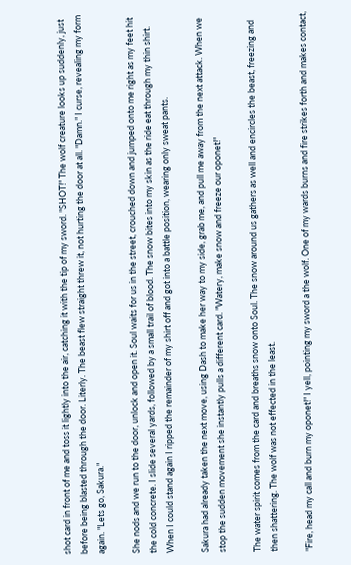shot card in front of me and toss it lightly into the air, catching it with the tip of my sword. "SHOT!" The wolf creature looks up suddenly, just before being blasted through the door. Literly. The beast flew straight threw it, not hurting the door at all. "Damn." I curse, revealing my form again. "Lets go, Sakura."

She nods and we run to the door, unlock and open it. Soul waits for us in the street, crouched down and jumped onto me right as my feet hit the cold concrete. I slide several yards, followed by a small trail of blood. The snow bites into my skin as the ride eat through my thin shirt. When I could stand again I ripped the remainder of my shirt off and got into a battle position, wearing only sweat pants.

Sakura had already taken the next move, using Dash to make her way to my side, grab me, and pull me away from the next attack. When we stop the sudden movement she instantly pulls a different card. "Watery, make snow and freeze our oponet!"

The water spirit comes from the card and breaths snow onto Soul. The snow around us gathers as well and encircles the beast, freezing and then shattering. The wolf was not effected in the least.

"Fire, head my call and burn my oponet!" I yell, pointing my sword a the wolf. One of my wards burns and fire strikes forth and makes contact,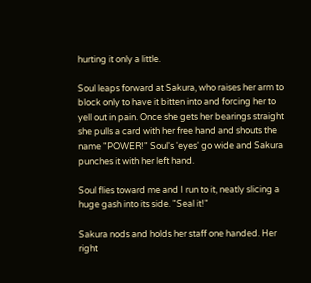hurting it only a little.

Soul leaps forward at Sakura, who raises her arm to block only to have it bitten into and forcing her to yell out in pain. Once she gets her bearings straight she pulls a card with her free hand and shouts the name "POWER!" Soul's 'eyes' go wide and Sakura punches it with her left hand.

Soul flies toward me and I run to it, neatly slicing a huge gash into its side. "Seal it!"

Sakura nods and holds her staff one handed. Her right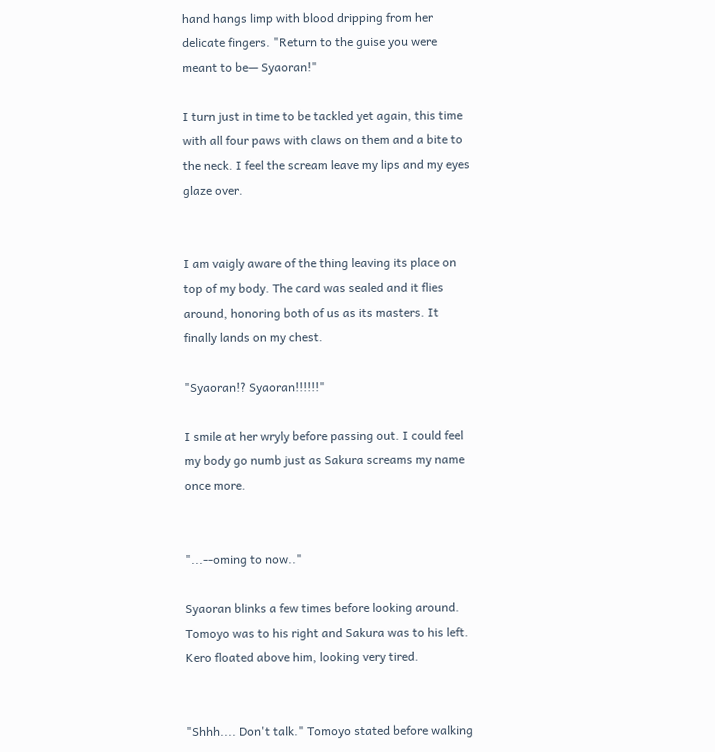hand hangs limp with blood dripping from her delicate fingers. "Return to the guise you were meant to be— Syaoran!"

I turn just in time to be tackled yet again, this time with all four paws with claws on them and a bite to the neck. I feel the scream leave my lips and my eyes glaze over.


I am vaigly aware of the thing leaving its place on top of my body. The card was sealed and it flies around, honoring both of us as its masters. It finally lands on my chest.

"Syaoran!? Syaoran!!!!!!"

I smile at her wryly before passing out. I could feel my body go numb just as Sakura screams my name once more.


"...--oming to now.."

Syaoran blinks a few times before looking around. Tomoyo was to his right and Sakura was to his left. Kero floated above him, looking very tired.


"Shhh.... Don't talk." Tomoyo stated before walking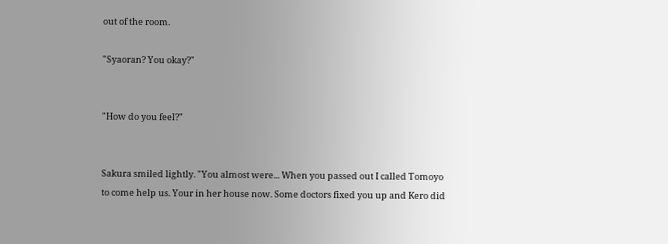out of the room.

"Syaoran? You okay?"


"How do you feel?"


Sakura smiled lightly. "You almost were... When you passed out I called Tomoyo to come help us. Your in her house now. Some doctors fixed you up and Kero did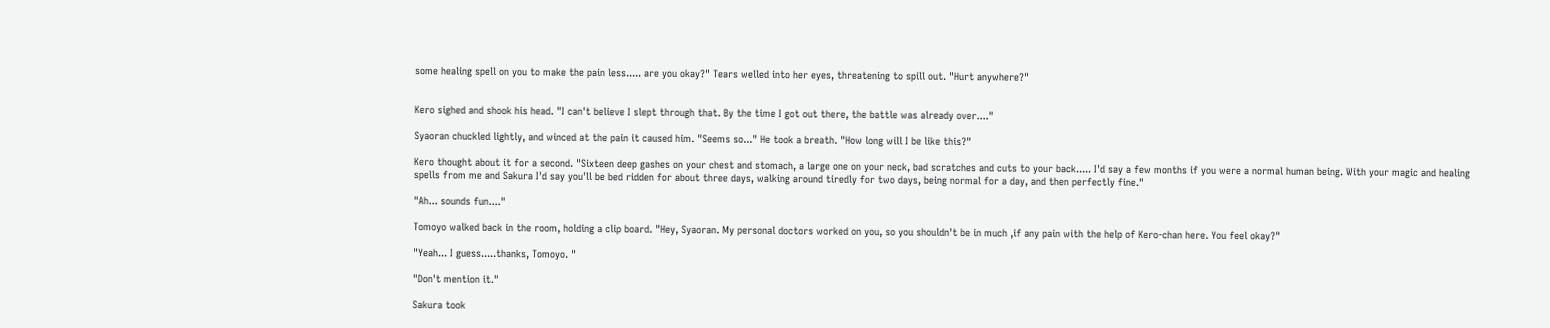some healing spell on you to make the pain less..... are you okay?" Tears welled into her eyes, threatening to spill out. "Hurt anywhere?"


Kero sighed and shook his head. "I can't believe I slept through that. By the time I got out there, the battle was already over...."

Syaoran chuckled lightly, and winced at the pain it caused him. "Seems so..." He took a breath. "How long will I be like this?"

Kero thought about it for a second. "Sixteen deep gashes on your chest and stomach, a large one on your neck, bad scratches and cuts to your back..... I'd say a few months if you were a normal human being. With your magic and healing spells from me and Sakura I'd say you'll be bed ridden for about three days, walking around tiredly for two days, being normal for a day, and then perfectly fine."

"Ah... sounds fun...."

Tomoyo walked back in the room, holding a clip board. "Hey, Syaoran. My personal doctors worked on you, so you shouldn't be in much ,if any pain with the help of Kero-chan here. You feel okay?"

"Yeah... I guess.....thanks, Tomoyo. "

"Don't mention it."

Sakura took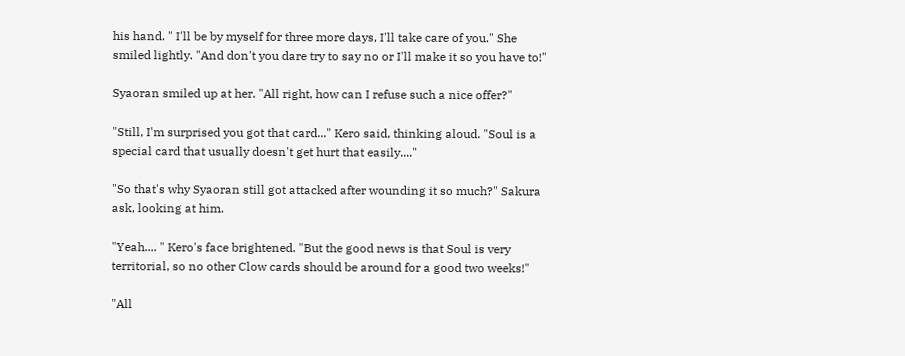his hand. " I'll be by myself for three more days, I'll take care of you." She smiled lightly. "And don't you dare try to say no or I'll make it so you have to!"

Syaoran smiled up at her. "All right, how can I refuse such a nice offer?"

"Still, I'm surprised you got that card..." Kero said, thinking aloud. "Soul is a special card that usually doesn't get hurt that easily...."

"So that's why Syaoran still got attacked after wounding it so much?" Sakura ask, looking at him.

"Yeah.... " Kero's face brightened. "But the good news is that Soul is very territorial, so no other Clow cards should be around for a good two weeks!"

"All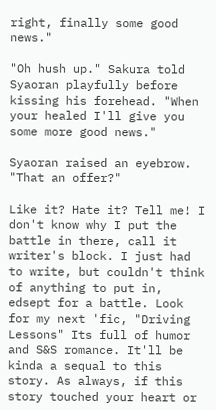right, finally some good news."

"Oh hush up." Sakura told Syaoran playfully before kissing his forehead. "When your healed I'll give you some more good news."

Syaoran raised an eyebrow. "That an offer?"

Like it? Hate it? Tell me! I don't know why I put the battle in there, call it writer's block. I just had to write, but couldn't think of anything to put in, edsept for a battle. Look for my next 'fic, "Driving Lessons" Its full of humor and S&S romance. It'll be kinda a sequal to this story. As always, if this story touched your heart or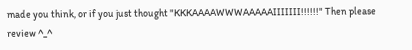made you think, or if you just thought "KKKAAAAWWWAAAAAIIIIIII!!!!!!" Then please review ^_^